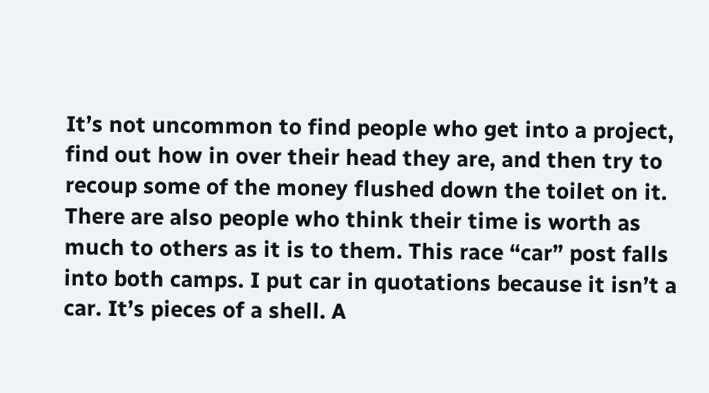It’s not uncommon to find people who get into a project, find out how in over their head they are, and then try to recoup some of the money flushed down the toilet on it. There are also people who think their time is worth as much to others as it is to them. This race “car” post falls into both camps. I put car in quotations because it isn’t a car. It’s pieces of a shell. A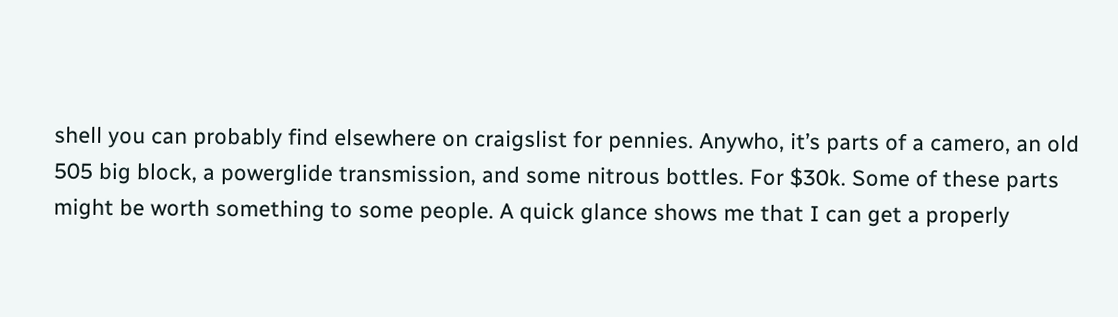shell you can probably find elsewhere on craigslist for pennies. Anywho, it’s parts of a camero, an old 505 big block, a powerglide transmission, and some nitrous bottles. For $30k. Some of these parts might be worth something to some people. A quick glance shows me that I can get a properly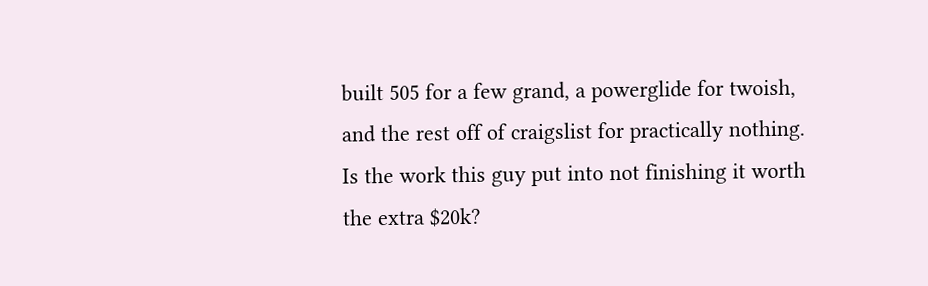built 505 for a few grand, a powerglide for twoish, and the rest off of craigslist for practically nothing. Is the work this guy put into not finishing it worth the extra $20k?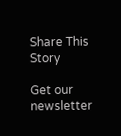Share This Story

Get our newsletter